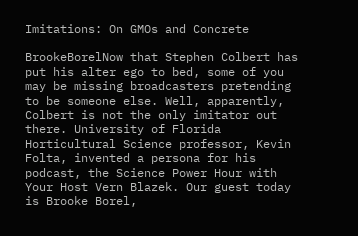Imitations: On GMOs and Concrete

BrookeBorelNow that Stephen Colbert has put his alter ego to bed, some of you may be missing broadcasters pretending to be someone else. Well, apparently, Colbert is not the only imitator out there. University of Florida Horticultural Science professor, Kevin Folta, invented a persona for his podcast, the Science Power Hour with Your Host Vern Blazek. Our guest today is Brooke Borel,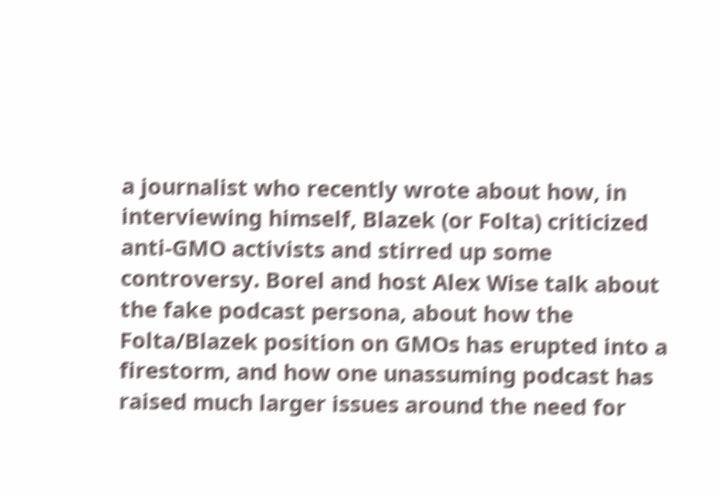a journalist who recently wrote about how, in interviewing himself, Blazek (or Folta) criticized anti-GMO activists and stirred up some controversy. Borel and host Alex Wise talk about the fake podcast persona, about how the Folta/Blazek position on GMOs has erupted into a firestorm, and how one unassuming podcast has raised much larger issues around the need for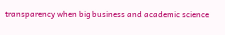transparency when big business and academic science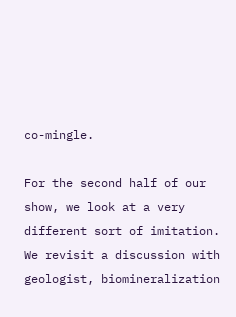co-mingle.

For the second half of our show, we look at a very different sort of imitation. We revisit a discussion with geologist, biomineralization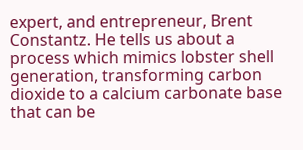expert, and entrepreneur, Brent Constantz. He tells us about a process which mimics lobster shell generation, transforming carbon dioxide to a calcium carbonate base that can be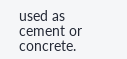used as cement or concrete.